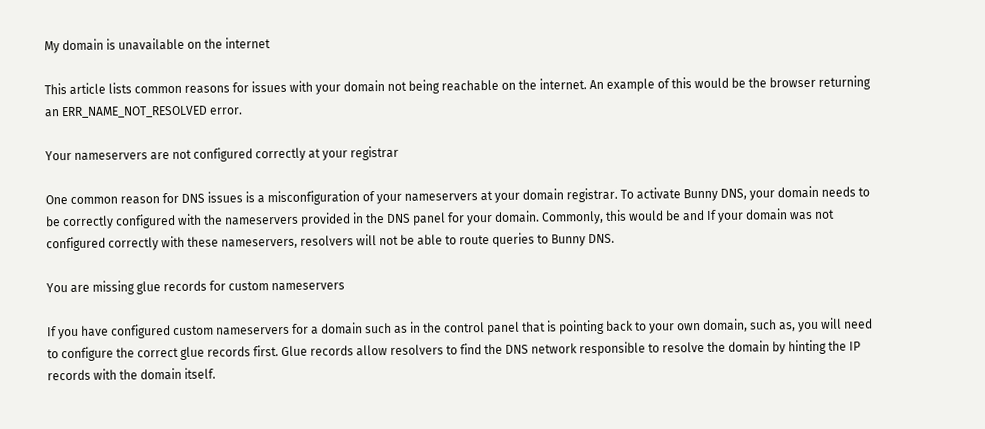My domain is unavailable on the internet

This article lists common reasons for issues with your domain not being reachable on the internet. An example of this would be the browser returning an ERR_NAME_NOT_RESOLVED error.

Your nameservers are not configured correctly at your registrar

One common reason for DNS issues is a misconfiguration of your nameservers at your domain registrar. To activate Bunny DNS, your domain needs to be correctly configured with the nameservers provided in the DNS panel for your domain. Commonly, this would be and If your domain was not configured correctly with these nameservers, resolvers will not be able to route queries to Bunny DNS.

You are missing glue records for custom nameservers

If you have configured custom nameservers for a domain such as in the control panel that is pointing back to your own domain, such as, you will need to configure the correct glue records first. Glue records allow resolvers to find the DNS network responsible to resolve the domain by hinting the IP records with the domain itself.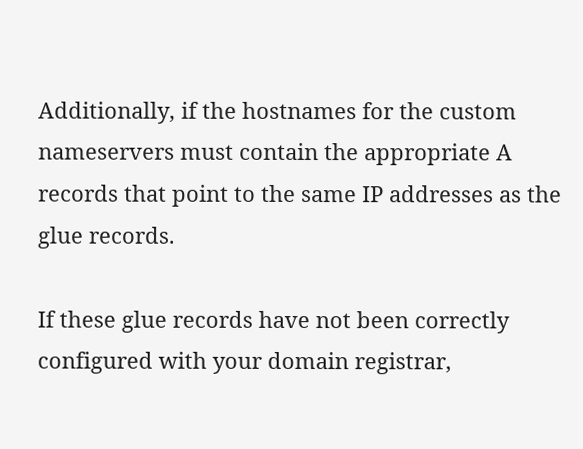Additionally, if the hostnames for the custom nameservers must contain the appropriate A records that point to the same IP addresses as the glue records.

If these glue records have not been correctly configured with your domain registrar,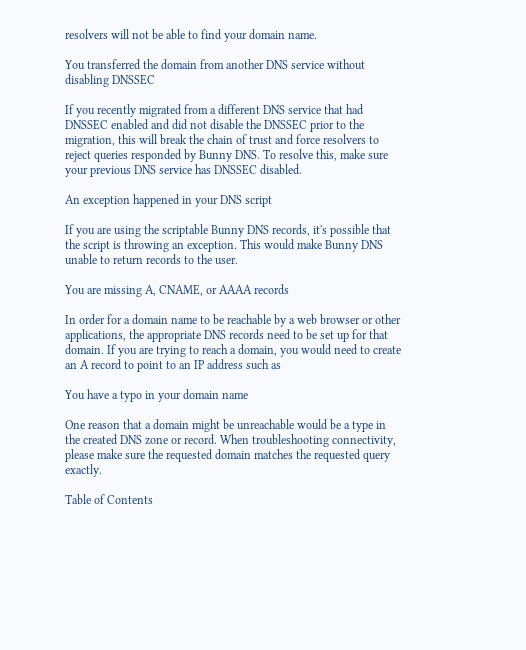resolvers will not be able to find your domain name.

You transferred the domain from another DNS service without disabling DNSSEC

If you recently migrated from a different DNS service that had DNSSEC enabled and did not disable the DNSSEC prior to the migration, this will break the chain of trust and force resolvers to reject queries responded by Bunny DNS. To resolve this, make sure your previous DNS service has DNSSEC disabled.

An exception happened in your DNS script

If you are using the scriptable Bunny DNS records, it's possible that the script is throwing an exception. This would make Bunny DNS unable to return records to the user.

You are missing A, CNAME, or AAAA records

In order for a domain name to be reachable by a web browser or other applications, the appropriate DNS records need to be set up for that domain. If you are trying to reach a domain, you would need to create an A record to point to an IP address such as

You have a typo in your domain name

One reason that a domain might be unreachable would be a type in the created DNS zone or record. When troubleshooting connectivity, please make sure the requested domain matches the requested query exactly.

Table of Contents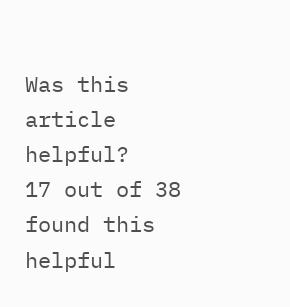Was this article helpful?
17 out of 38 found this helpful